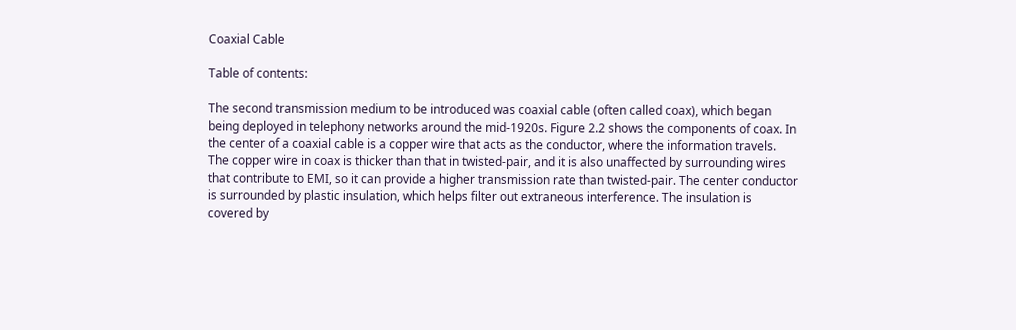Coaxial Cable

Table of contents:

The second transmission medium to be introduced was coaxial cable (often called coax), which began being deployed in telephony networks around the mid-1920s. Figure 2.2 shows the components of coax. In the center of a coaxial cable is a copper wire that acts as the conductor, where the information travels. The copper wire in coax is thicker than that in twisted-pair, and it is also unaffected by surrounding wires that contribute to EMI, so it can provide a higher transmission rate than twisted-pair. The center conductor is surrounded by plastic insulation, which helps filter out extraneous interference. The insulation is covered by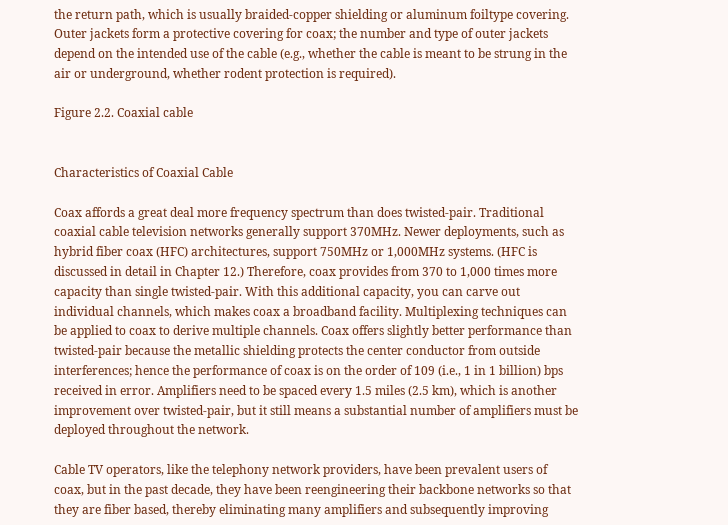the return path, which is usually braided-copper shielding or aluminum foiltype covering. Outer jackets form a protective covering for coax; the number and type of outer jackets depend on the intended use of the cable (e.g., whether the cable is meant to be strung in the air or underground, whether rodent protection is required).

Figure 2.2. Coaxial cable


Characteristics of Coaxial Cable

Coax affords a great deal more frequency spectrum than does twisted-pair. Traditional coaxial cable television networks generally support 370MHz. Newer deployments, such as hybrid fiber coax (HFC) architectures, support 750MHz or 1,000MHz systems. (HFC is discussed in detail in Chapter 12.) Therefore, coax provides from 370 to 1,000 times more capacity than single twisted-pair. With this additional capacity, you can carve out individual channels, which makes coax a broadband facility. Multiplexing techniques can be applied to coax to derive multiple channels. Coax offers slightly better performance than twisted-pair because the metallic shielding protects the center conductor from outside interferences; hence the performance of coax is on the order of 109 (i.e., 1 in 1 billion) bps received in error. Amplifiers need to be spaced every 1.5 miles (2.5 km), which is another improvement over twisted-pair, but it still means a substantial number of amplifiers must be deployed throughout the network.

Cable TV operators, like the telephony network providers, have been prevalent users of coax, but in the past decade, they have been reengineering their backbone networks so that they are fiber based, thereby eliminating many amplifiers and subsequently improving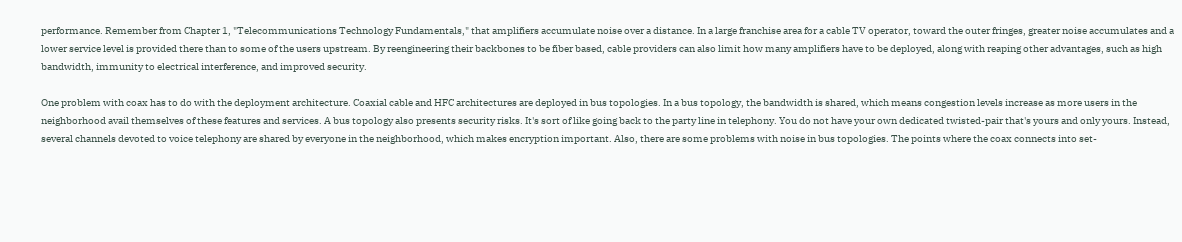performance. Remember from Chapter 1, "Telecommunications Technology Fundamentals," that amplifiers accumulate noise over a distance. In a large franchise area for a cable TV operator, toward the outer fringes, greater noise accumulates and a lower service level is provided there than to some of the users upstream. By reengineering their backbones to be fiber based, cable providers can also limit how many amplifiers have to be deployed, along with reaping other advantages, such as high bandwidth, immunity to electrical interference, and improved security.

One problem with coax has to do with the deployment architecture. Coaxial cable and HFC architectures are deployed in bus topologies. In a bus topology, the bandwidth is shared, which means congestion levels increase as more users in the neighborhood avail themselves of these features and services. A bus topology also presents security risks. It's sort of like going back to the party line in telephony. You do not have your own dedicated twisted-pair that's yours and only yours. Instead, several channels devoted to voice telephony are shared by everyone in the neighborhood, which makes encryption important. Also, there are some problems with noise in bus topologies. The points where the coax connects into set-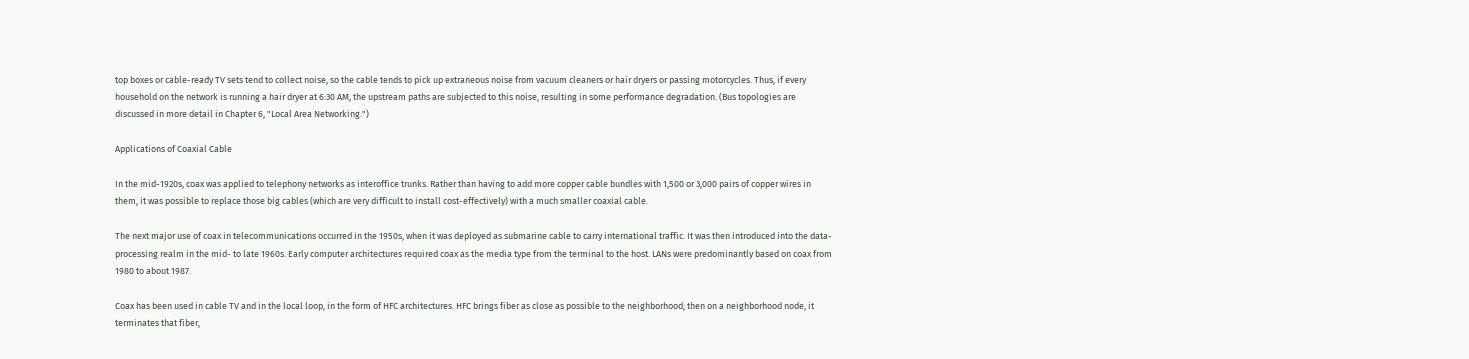top boxes or cable-ready TV sets tend to collect noise, so the cable tends to pick up extraneous noise from vacuum cleaners or hair dryers or passing motorcycles. Thus, if every household on the network is running a hair dryer at 6:30 AM, the upstream paths are subjected to this noise, resulting in some performance degradation. (Bus topologies are discussed in more detail in Chapter 6, "Local Area Networking.")

Applications of Coaxial Cable

In the mid-1920s, coax was applied to telephony networks as interoffice trunks. Rather than having to add more copper cable bundles with 1,500 or 3,000 pairs of copper wires in them, it was possible to replace those big cables (which are very difficult to install cost-effectively) with a much smaller coaxial cable.

The next major use of coax in telecommunications occurred in the 1950s, when it was deployed as submarine cable to carry international traffic. It was then introduced into the data-processing realm in the mid- to late 1960s. Early computer architectures required coax as the media type from the terminal to the host. LANs were predominantly based on coax from 1980 to about 1987.

Coax has been used in cable TV and in the local loop, in the form of HFC architectures. HFC brings fiber as close as possible to the neighborhood; then on a neighborhood node, it terminates that fiber,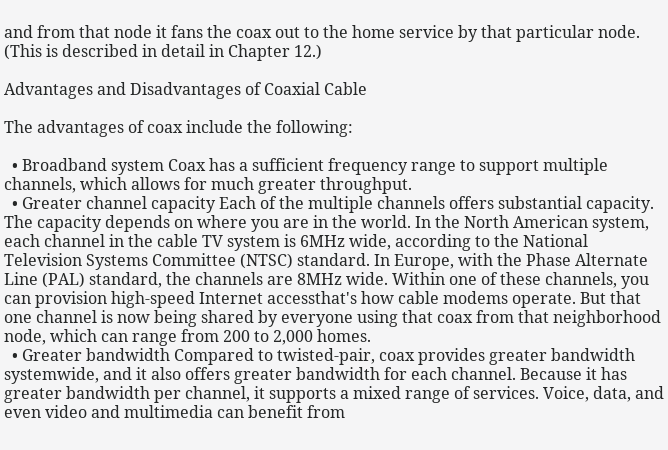and from that node it fans the coax out to the home service by that particular node. (This is described in detail in Chapter 12.)

Advantages and Disadvantages of Coaxial Cable

The advantages of coax include the following:

  • Broadband system Coax has a sufficient frequency range to support multiple channels, which allows for much greater throughput.
  • Greater channel capacity Each of the multiple channels offers substantial capacity. The capacity depends on where you are in the world. In the North American system, each channel in the cable TV system is 6MHz wide, according to the National Television Systems Committee (NTSC) standard. In Europe, with the Phase Alternate Line (PAL) standard, the channels are 8MHz wide. Within one of these channels, you can provision high-speed Internet accessthat's how cable modems operate. But that one channel is now being shared by everyone using that coax from that neighborhood node, which can range from 200 to 2,000 homes.
  • Greater bandwidth Compared to twisted-pair, coax provides greater bandwidth systemwide, and it also offers greater bandwidth for each channel. Because it has greater bandwidth per channel, it supports a mixed range of services. Voice, data, and even video and multimedia can benefit from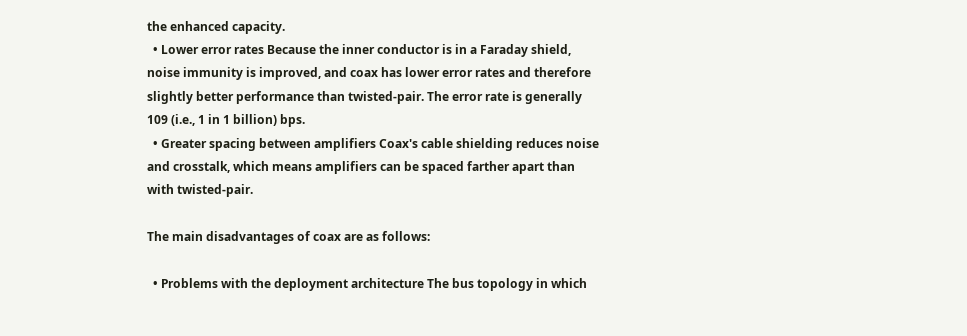the enhanced capacity.
  • Lower error rates Because the inner conductor is in a Faraday shield, noise immunity is improved, and coax has lower error rates and therefore slightly better performance than twisted-pair. The error rate is generally 109 (i.e., 1 in 1 billion) bps.
  • Greater spacing between amplifiers Coax's cable shielding reduces noise and crosstalk, which means amplifiers can be spaced farther apart than with twisted-pair.

The main disadvantages of coax are as follows:

  • Problems with the deployment architecture The bus topology in which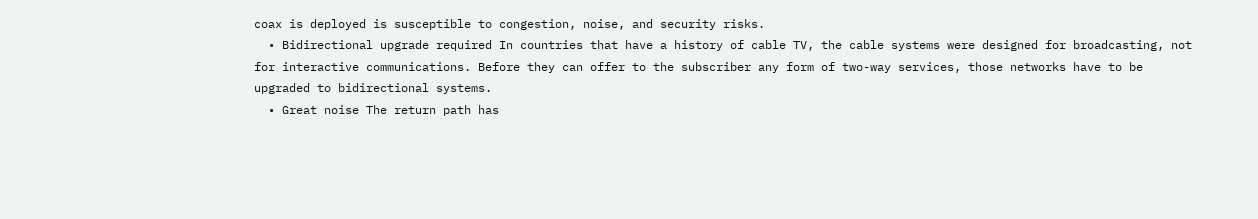coax is deployed is susceptible to congestion, noise, and security risks.
  • Bidirectional upgrade required In countries that have a history of cable TV, the cable systems were designed for broadcasting, not for interactive communications. Before they can offer to the subscriber any form of two-way services, those networks have to be upgraded to bidirectional systems.
  • Great noise The return path has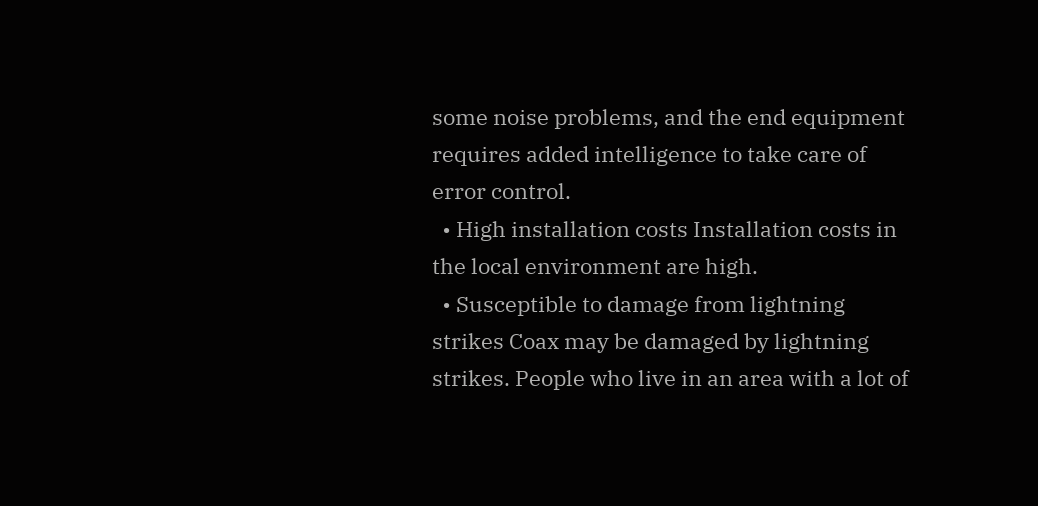some noise problems, and the end equipment requires added intelligence to take care of error control.
  • High installation costs Installation costs in the local environment are high.
  • Susceptible to damage from lightning strikes Coax may be damaged by lightning strikes. People who live in an area with a lot of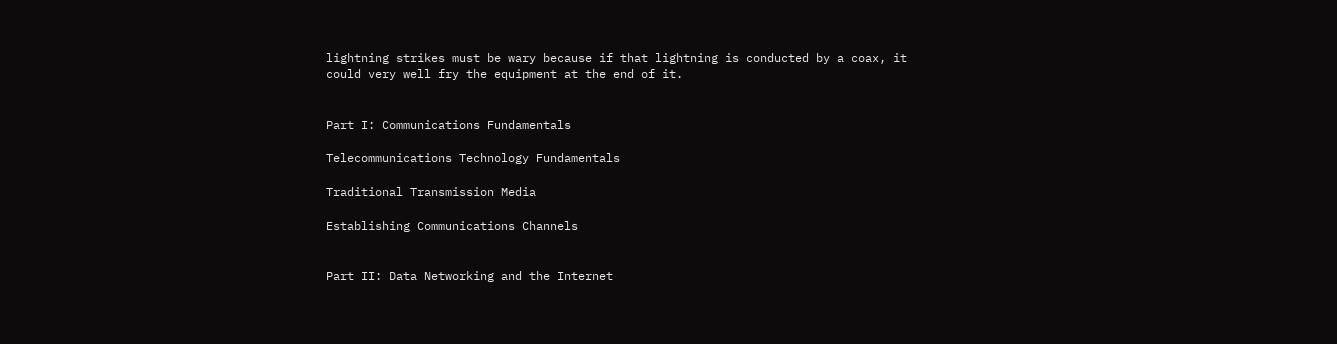lightning strikes must be wary because if that lightning is conducted by a coax, it could very well fry the equipment at the end of it.


Part I: Communications Fundamentals

Telecommunications Technology Fundamentals

Traditional Transmission Media

Establishing Communications Channels


Part II: Data Networking and the Internet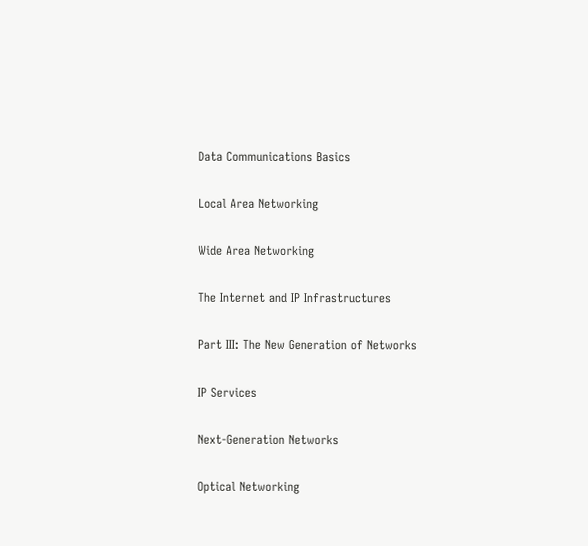Data Communications Basics

Local Area Networking

Wide Area Networking

The Internet and IP Infrastructures

Part III: The New Generation of Networks

IP Services

Next-Generation Networks

Optical Networking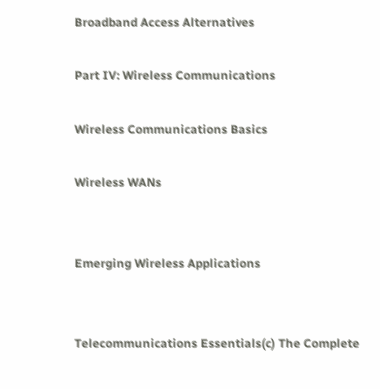Broadband Access Alternatives

Part IV: Wireless Communications

Wireless Communications Basics

Wireless WANs


Emerging Wireless Applications


Telecommunications Essentials(c) The Complete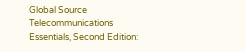Global Source
Telecommunications Essentials, Second Edition: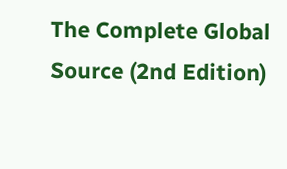The Complete Global Source (2nd Edition)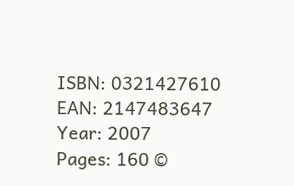ISBN: 0321427610
EAN: 2147483647
Year: 2007
Pages: 160 ©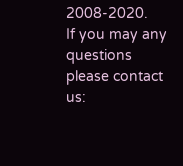2008-2020.
If you may any questions please contact us: